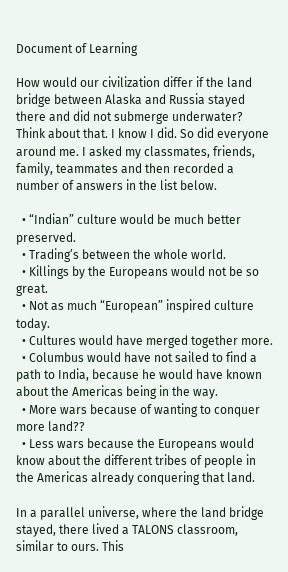Document of Learning

How would our civilization differ if the land bridge between Alaska and Russia stayed there and did not submerge underwater? Think about that. I know I did. So did everyone around me. I asked my classmates, friends, family, teammates and then recorded a number of answers in the list below.

  • “Indian” culture would be much better preserved.
  • Trading’s between the whole world.
  • Killings by the Europeans would not be so great.
  • Not as much “European” inspired culture today.
  • Cultures would have merged together more.
  • Columbus would have not sailed to find a path to India, because he would have known about the Americas being in the way.
  • More wars because of wanting to conquer more land??
  • Less wars because the Europeans would know about the different tribes of people in the Americas already conquering that land.

In a parallel universe, where the land bridge stayed, there lived a TALONS classroom, similar to ours. This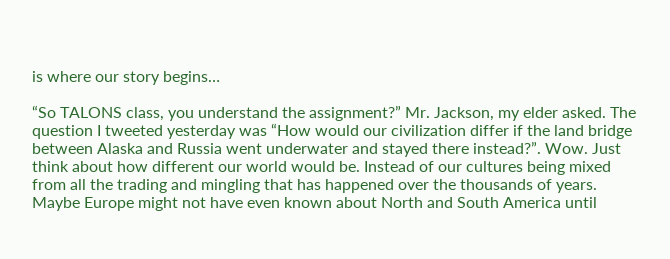is where our story begins…

“So TALONS class, you understand the assignment?” Mr. Jackson, my elder asked. The question I tweeted yesterday was “How would our civilization differ if the land bridge between Alaska and Russia went underwater and stayed there instead?”. Wow. Just think about how different our world would be. Instead of our cultures being mixed from all the trading and mingling that has happened over the thousands of years. Maybe Europe might not have even known about North and South America until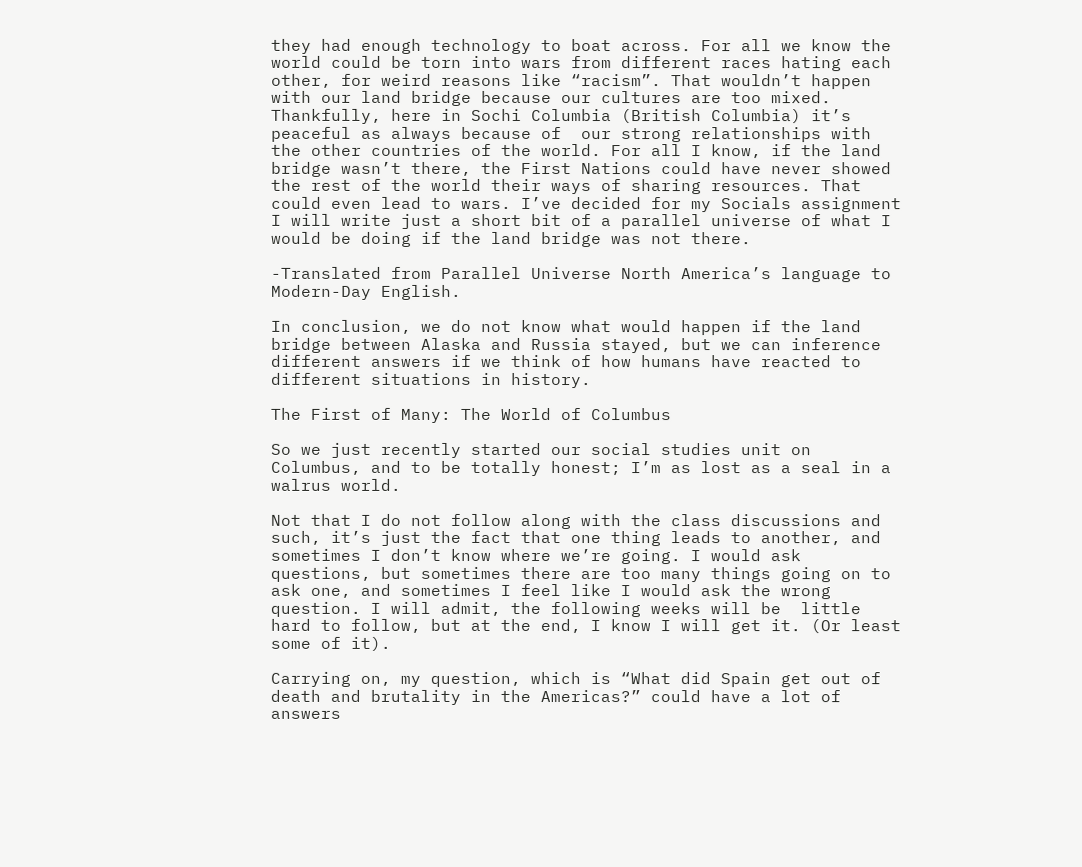they had enough technology to boat across. For all we know the world could be torn into wars from different races hating each other, for weird reasons like “racism”. That wouldn’t happen with our land bridge because our cultures are too mixed. Thankfully, here in Sochi Columbia (British Columbia) it’s peaceful as always because of  our strong relationships with the other countries of the world. For all I know, if the land bridge wasn’t there, the First Nations could have never showed the rest of the world their ways of sharing resources. That could even lead to wars. I’ve decided for my Socials assignment I will write just a short bit of a parallel universe of what I would be doing if the land bridge was not there.

-Translated from Parallel Universe North America’s language to Modern-Day English.

In conclusion, we do not know what would happen if the land bridge between Alaska and Russia stayed, but we can inference different answers if we think of how humans have reacted to different situations in history.

The First of Many: The World of Columbus

So we just recently started our social studies unit on Columbus, and to be totally honest; I’m as lost as a seal in a walrus world.

Not that I do not follow along with the class discussions and such, it’s just the fact that one thing leads to another, and sometimes I don’t know where we’re going. I would ask questions, but sometimes there are too many things going on to ask one, and sometimes I feel like I would ask the wrong question. I will admit, the following weeks will be  little hard to follow, but at the end, I know I will get it. (Or least some of it).

Carrying on, my question, which is “What did Spain get out of death and brutality in the Americas?” could have a lot of answers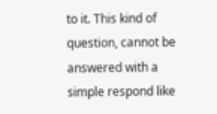to it. This kind of question, cannot be answered with a simple respond like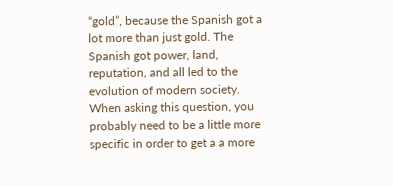“gold”, because the Spanish got a lot more than just gold. The Spanish got power, land, reputation, and all led to the evolution of modern society. When asking this question, you probably need to be a little more specific in order to get a a more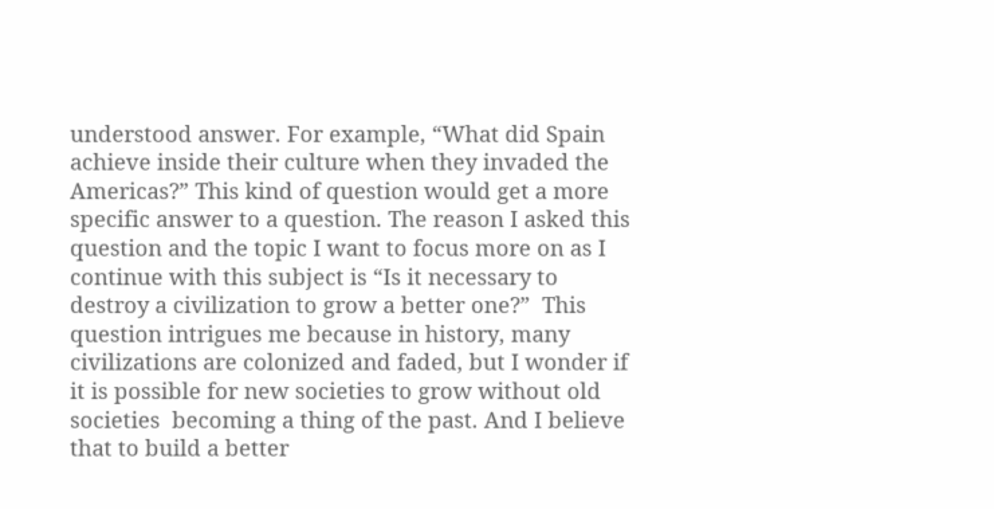understood answer. For example, “What did Spain achieve inside their culture when they invaded the Americas?” This kind of question would get a more specific answer to a question. The reason I asked this question and the topic I want to focus more on as I continue with this subject is “Is it necessary to destroy a civilization to grow a better one?”  This question intrigues me because in history, many civilizations are colonized and faded, but I wonder if it is possible for new societies to grow without old societies  becoming a thing of the past. And I believe that to build a better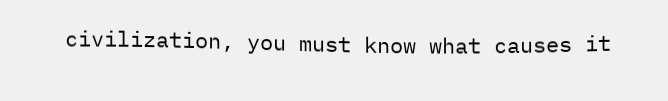civilization, you must know what causes it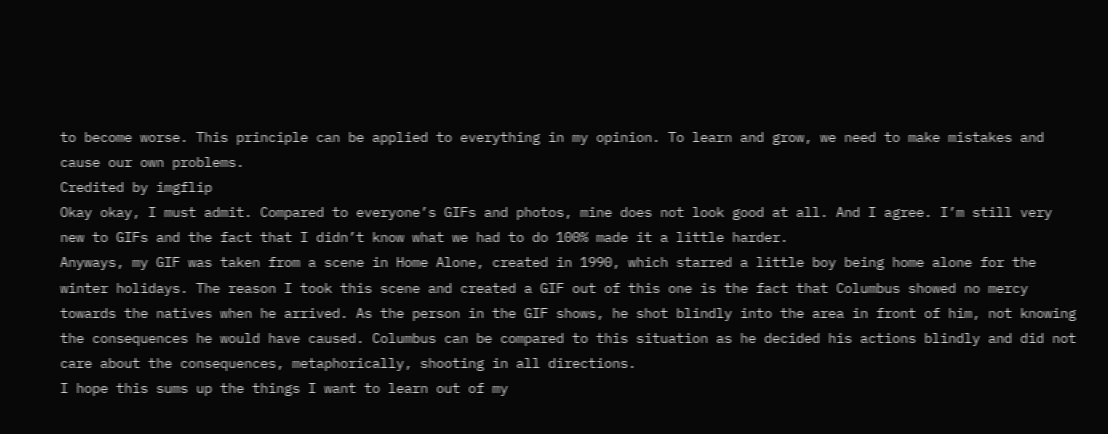to become worse. This principle can be applied to everything in my opinion. To learn and grow, we need to make mistakes and cause our own problems.
Credited by imgflip
Okay okay, I must admit. Compared to everyone’s GIFs and photos, mine does not look good at all. And I agree. I’m still very new to GIFs and the fact that I didn’t know what we had to do 100% made it a little harder.
Anyways, my GIF was taken from a scene in Home Alone, created in 1990, which starred a little boy being home alone for the winter holidays. The reason I took this scene and created a GIF out of this one is the fact that Columbus showed no mercy towards the natives when he arrived. As the person in the GIF shows, he shot blindly into the area in front of him, not knowing the consequences he would have caused. Columbus can be compared to this situation as he decided his actions blindly and did not care about the consequences, metaphorically, shooting in all directions.
I hope this sums up the things I want to learn out of my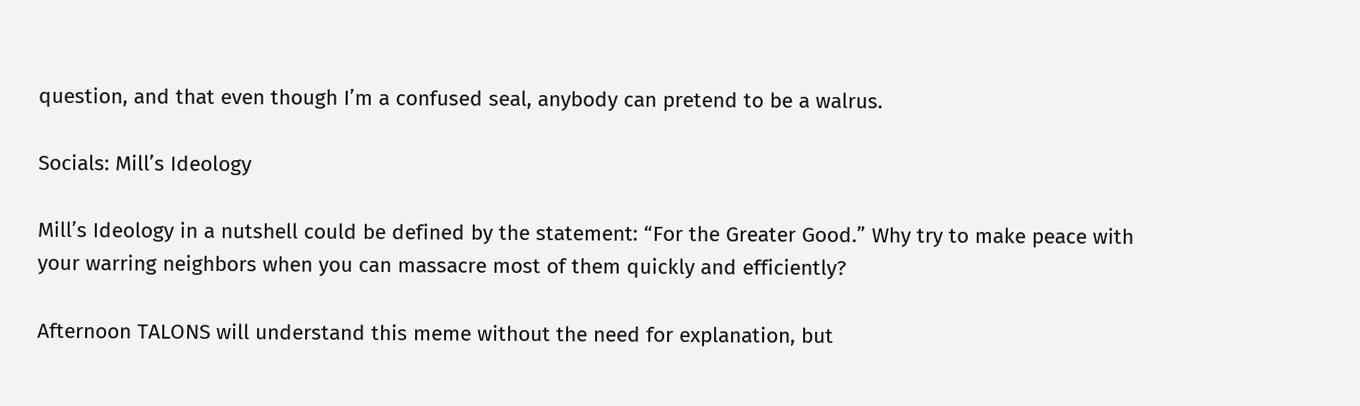question, and that even though I’m a confused seal, anybody can pretend to be a walrus.

Socials: Mill’s Ideology

Mill’s Ideology in a nutshell could be defined by the statement: “For the Greater Good.” Why try to make peace with your warring neighbors when you can massacre most of them quickly and efficiently?

Afternoon TALONS will understand this meme without the need for explanation, but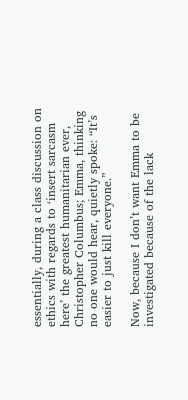essentially, during a class discussion on ethics with regards to ‘insert sarcasm here’ the greatest humanitarian ever, Christopher Columbus; Emma, thinking no one would hear, quietly spoke: “It’s easier to just kill everyone.”

Now, because I don’t want Emma to be investigated because of the lack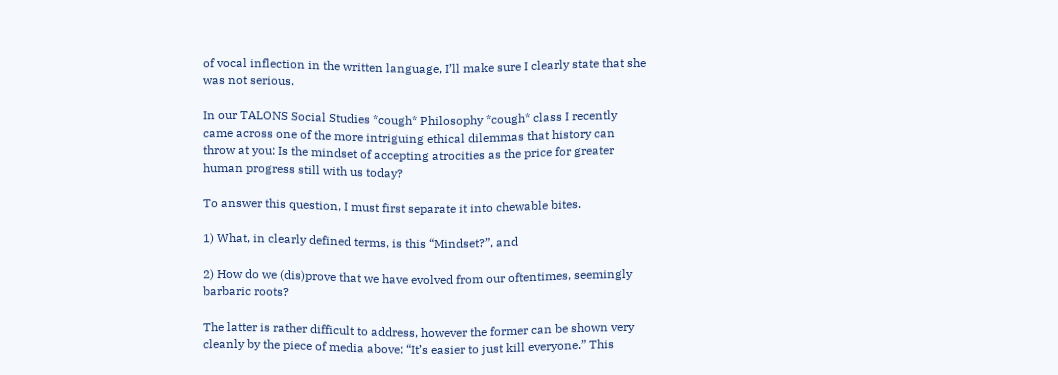of vocal inflection in the written language, I’ll make sure I clearly state that she was not serious.

In our TALONS Social Studies *cough* Philosophy *cough* class I recently came across one of the more intriguing ethical dilemmas that history can throw at you: Is the mindset of accepting atrocities as the price for greater human progress still with us today?

To answer this question, I must first separate it into chewable bites.

1) What, in clearly defined terms, is this “Mindset?”, and

2) How do we (dis)prove that we have evolved from our oftentimes, seemingly barbaric roots?

The latter is rather difficult to address, however the former can be shown very cleanly by the piece of media above: “It’s easier to just kill everyone.” This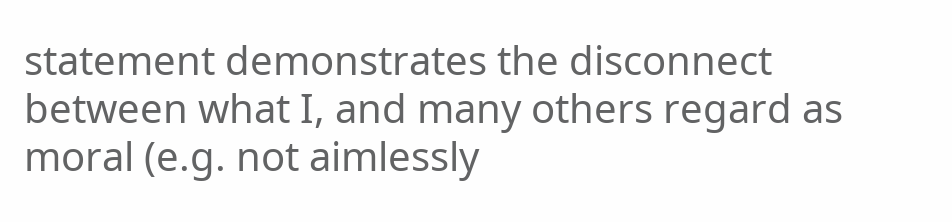statement demonstrates the disconnect between what I, and many others regard as moral (e.g. not aimlessly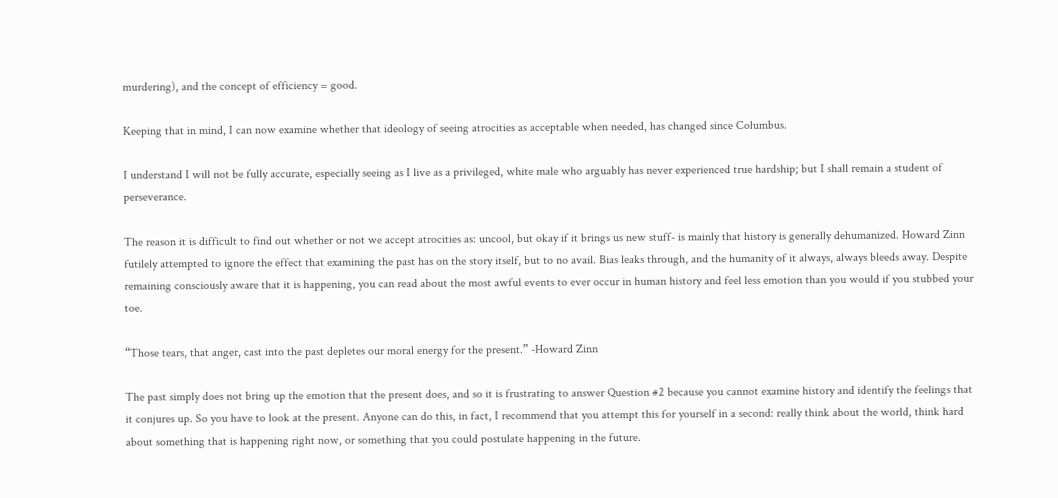murdering), and the concept of efficiency = good.

Keeping that in mind, I can now examine whether that ideology of seeing atrocities as acceptable when needed, has changed since Columbus.

I understand I will not be fully accurate, especially seeing as I live as a privileged, white male who arguably has never experienced true hardship; but I shall remain a student of perseverance.

The reason it is difficult to find out whether or not we accept atrocities as: uncool, but okay if it brings us new stuff- is mainly that history is generally dehumanized. Howard Zinn futilely attempted to ignore the effect that examining the past has on the story itself, but to no avail. Bias leaks through, and the humanity of it always, always bleeds away. Despite remaining consciously aware that it is happening, you can read about the most awful events to ever occur in human history and feel less emotion than you would if you stubbed your toe.

“Those tears, that anger, cast into the past depletes our moral energy for the present.” -Howard Zinn

The past simply does not bring up the emotion that the present does, and so it is frustrating to answer Question #2 because you cannot examine history and identify the feelings that it conjures up. So you have to look at the present. Anyone can do this, in fact, I recommend that you attempt this for yourself in a second: really think about the world, think hard about something that is happening right now, or something that you could postulate happening in the future.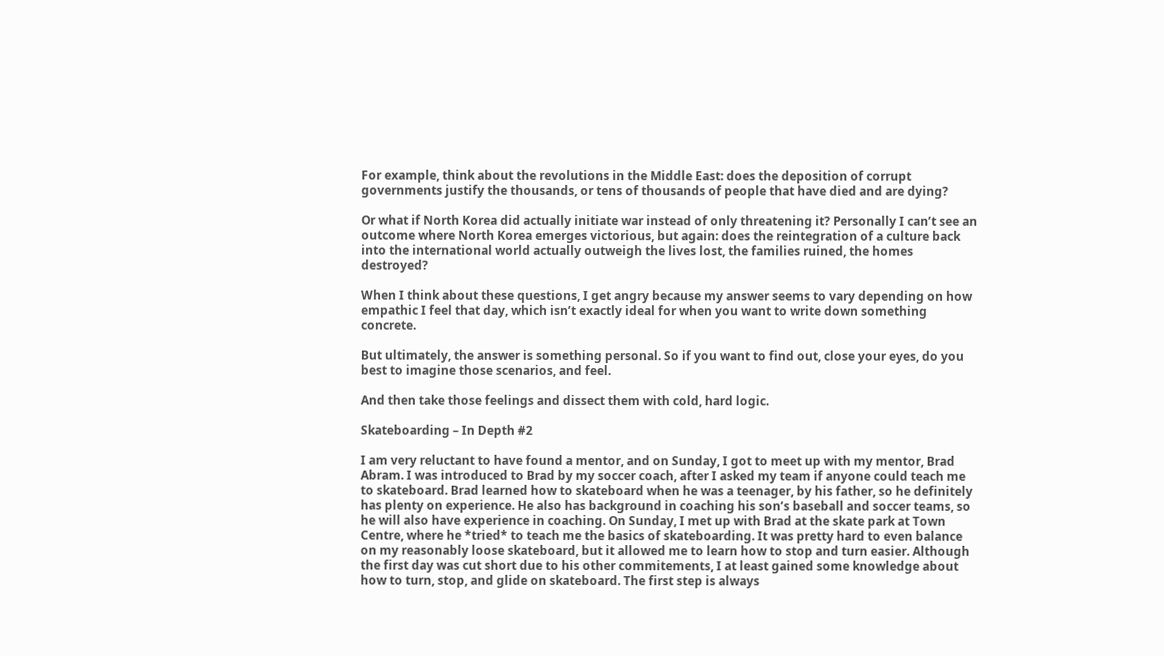For example, think about the revolutions in the Middle East: does the deposition of corrupt governments justify the thousands, or tens of thousands of people that have died and are dying?

Or what if North Korea did actually initiate war instead of only threatening it? Personally I can’t see an outcome where North Korea emerges victorious, but again: does the reintegration of a culture back into the international world actually outweigh the lives lost, the families ruined, the homes destroyed?

When I think about these questions, I get angry because my answer seems to vary depending on how empathic I feel that day, which isn’t exactly ideal for when you want to write down something concrete.

But ultimately, the answer is something personal. So if you want to find out, close your eyes, do you best to imagine those scenarios, and feel.

And then take those feelings and dissect them with cold, hard logic.

Skateboarding – In Depth #2

I am very reluctant to have found a mentor, and on Sunday, I got to meet up with my mentor, Brad Abram. I was introduced to Brad by my soccer coach, after I asked my team if anyone could teach me to skateboard. Brad learned how to skateboard when he was a teenager, by his father, so he definitely has plenty on experience. He also has background in coaching his son’s baseball and soccer teams, so he will also have experience in coaching. On Sunday, I met up with Brad at the skate park at Town Centre, where he *tried* to teach me the basics of skateboarding. It was pretty hard to even balance on my reasonably loose skateboard, but it allowed me to learn how to stop and turn easier. Although the first day was cut short due to his other commitements, I at least gained some knowledge about how to turn, stop, and glide on skateboard. The first step is always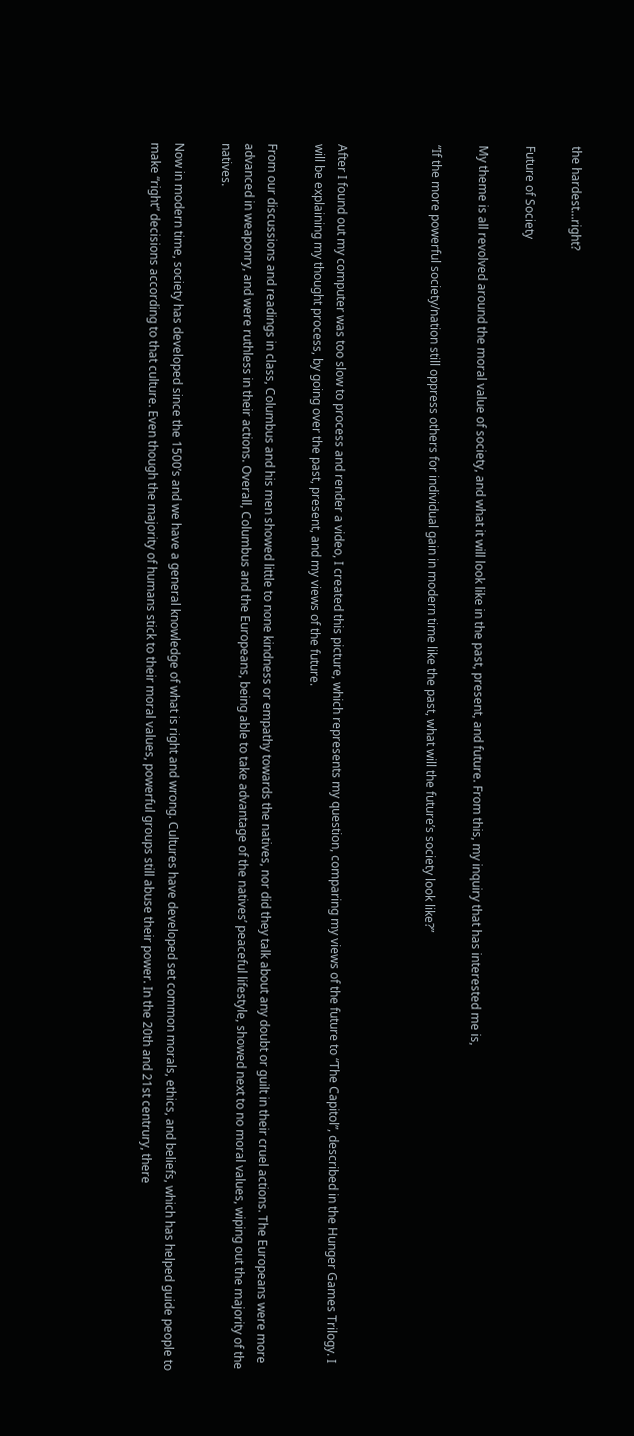the hardest…right?

Future of Society

My theme is all revolved around the moral value of society, and what it will look like in the past, present, and future. From this, my inquiry that has interested me is,

“If the more powerful society/nation still oppress others for individual gain in modern time like the past, what will the future’s society look like?”



After I found out my computer was too slow to process and render a video, I created this picture, which represents my question, comparing my views of the future to “The Capitol”, described in the Hunger Games Trilogy. I will be explaining my thought process, by going over the past, present, and my views of the future.

From our discussions and readings in class, Columbus and his men showed little to none kindness or empathy towards the natives, nor did they talk about any doubt or guilt in their cruel actions. The Europeans were more advanced in weaponry, and were ruthless in their actions. Overall, Columbus and the Europeans, being able to take advantage of the natives’ peaceful lifestyle, showed next to no moral values, wiping out the majority of the natives.

Now in modern time, society has developed since the 1500’s and we have a general knowledge of what is right and wrong. Cultures have developed set common morals, ethics, and beliefs, which has helped guide people to make “right” decisions according to that culture. Even though the majority of humans stick to their moral values, powerful groups still abuse their power. In the 20th and 21st centrury, there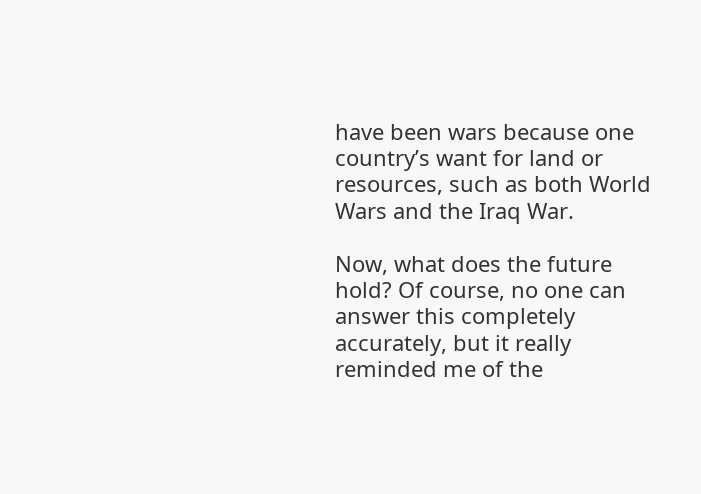have been wars because one country’s want for land or resources, such as both World Wars and the Iraq War.

Now, what does the future hold? Of course, no one can answer this completely accurately, but it really reminded me of the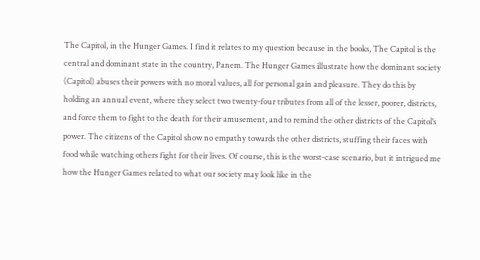The Capitol, in the Hunger Games. I find it relates to my question because in the books, The Capitol is the central and dominant state in the country, Panem. The Hunger Games illustrate how the dominant society (Capitol) abuses their powers with no moral values, all for personal gain and pleasure. They do this by holding an annual event, where they select two twenty-four tributes from all of the lesser, poorer, districts, and force them to fight to the death for their amusement, and to remind the other districts of the Capitol’s power. The citizens of the Capitol show no empathy towards the other districts, stuffing their faces with food while watching others fight for their lives. Of course, this is the worst-case scenario, but it intrigued me how the Hunger Games related to what our society may look like in the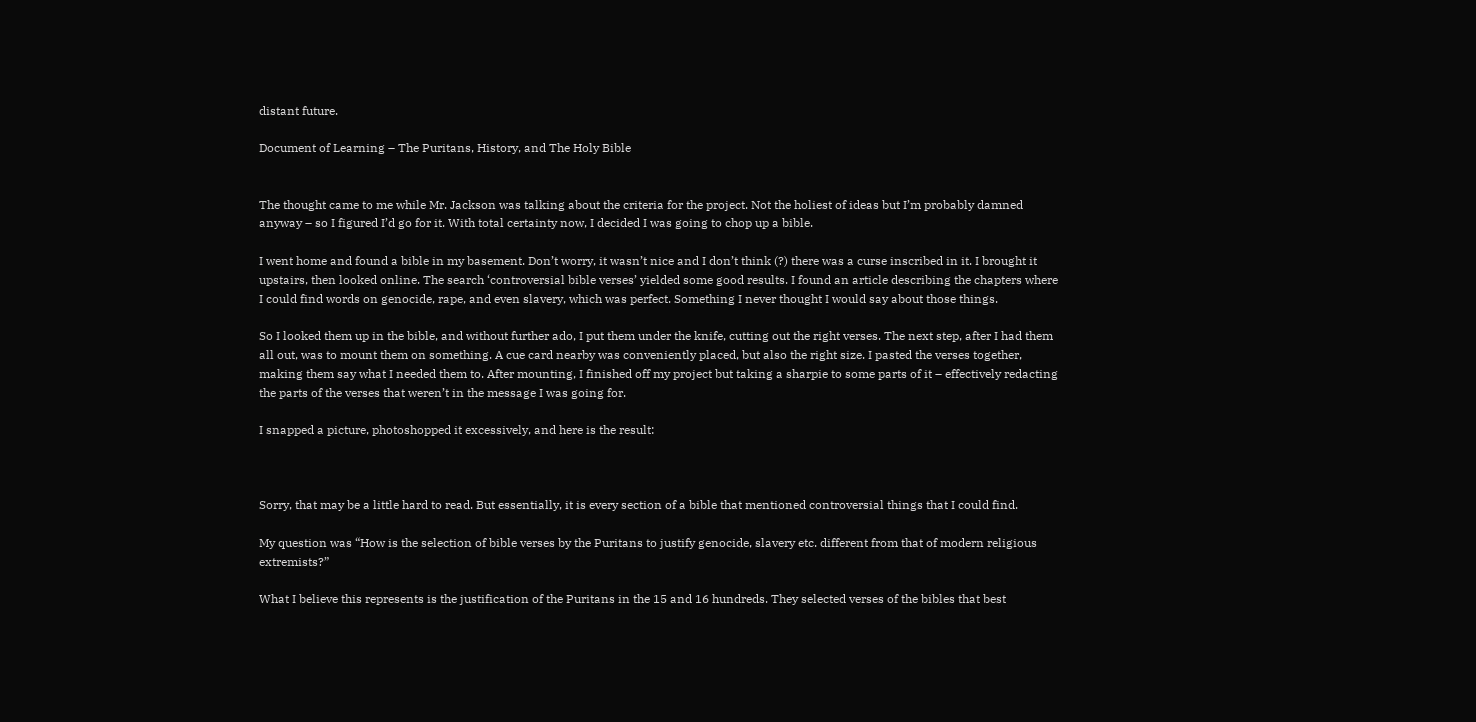distant future.

Document of Learning – The Puritans, History, and The Holy Bible


The thought came to me while Mr. Jackson was talking about the criteria for the project. Not the holiest of ideas but I’m probably damned anyway – so I figured I’d go for it. With total certainty now, I decided I was going to chop up a bible.

I went home and found a bible in my basement. Don’t worry, it wasn’t nice and I don’t think (?) there was a curse inscribed in it. I brought it upstairs, then looked online. The search ‘controversial bible verses’ yielded some good results. I found an article describing the chapters where I could find words on genocide, rape, and even slavery, which was perfect. Something I never thought I would say about those things.

So I looked them up in the bible, and without further ado, I put them under the knife, cutting out the right verses. The next step, after I had them all out, was to mount them on something. A cue card nearby was conveniently placed, but also the right size. I pasted the verses together, making them say what I needed them to. After mounting, I finished off my project but taking a sharpie to some parts of it – effectively redacting the parts of the verses that weren’t in the message I was going for.

I snapped a picture, photoshopped it excessively, and here is the result:



Sorry, that may be a little hard to read. But essentially, it is every section of a bible that mentioned controversial things that I could find.

My question was “How is the selection of bible verses by the Puritans to justify genocide, slavery etc. different from that of modern religious extremists?”

What I believe this represents is the justification of the Puritans in the 15 and 16 hundreds. They selected verses of the bibles that best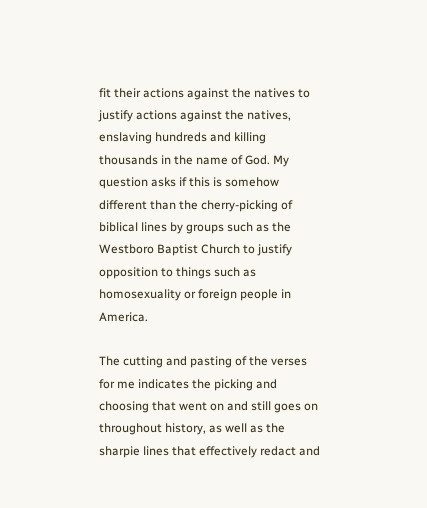fit their actions against the natives to justify actions against the natives, enslaving hundreds and killing thousands in the name of God. My question asks if this is somehow different than the cherry-picking of biblical lines by groups such as the Westboro Baptist Church to justify opposition to things such as homosexuality or foreign people in America.

The cutting and pasting of the verses for me indicates the picking and choosing that went on and still goes on throughout history, as well as the sharpie lines that effectively redact and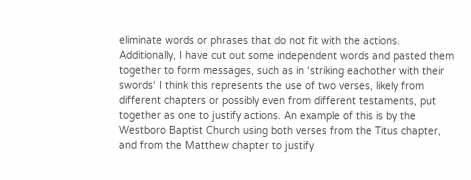eliminate words or phrases that do not fit with the actions. Additionally, I have cut out some independent words and pasted them together to form messages, such as in ‘striking eachother with their swords‘ I think this represents the use of two verses, likely from different chapters or possibly even from different testaments, put together as one to justify actions. An example of this is by the Westboro Baptist Church using both verses from the Titus chapter, and from the Matthew chapter to justify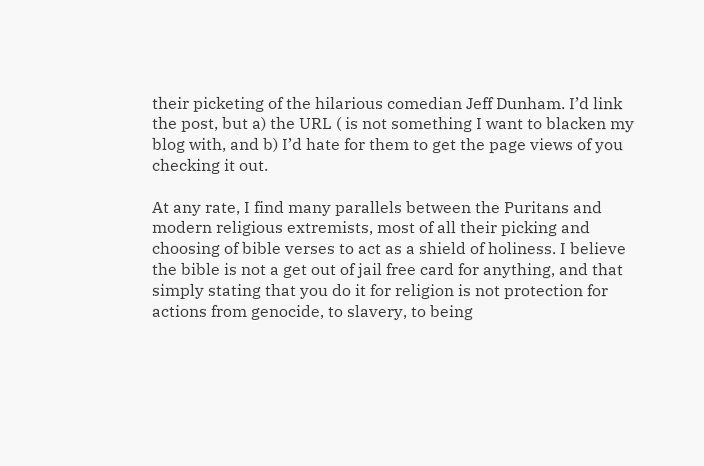their picketing of the hilarious comedian Jeff Dunham. I’d link the post, but a) the URL ( is not something I want to blacken my blog with, and b) I’d hate for them to get the page views of you checking it out.

At any rate, I find many parallels between the Puritans and modern religious extremists, most of all their picking and choosing of bible verses to act as a shield of holiness. I believe the bible is not a get out of jail free card for anything, and that simply stating that you do it for religion is not protection for actions from genocide, to slavery, to being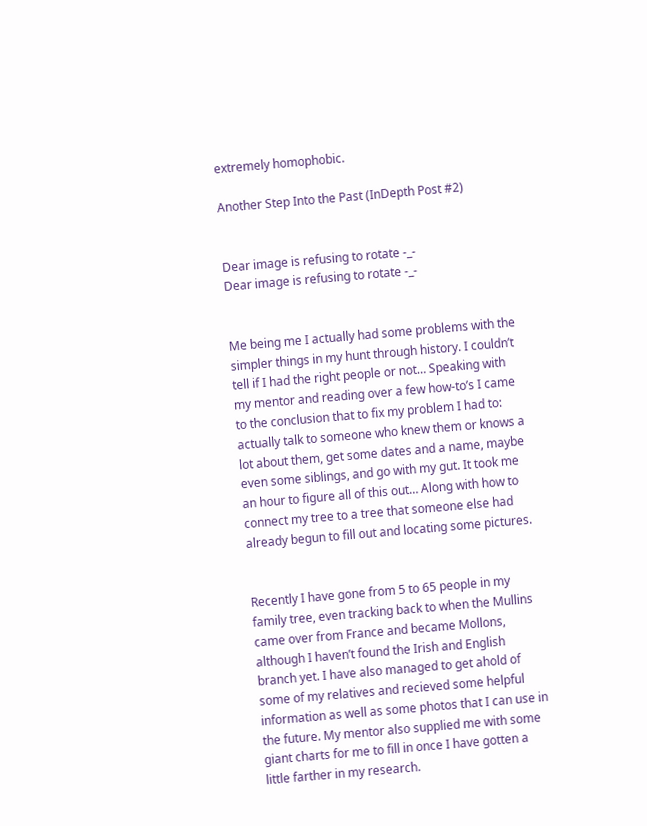extremely homophobic.

Another Step Into the Past (InDepth Post #2)


Dear image is refusing to rotate -_-
Dear image is refusing to rotate -_-


Me being me I actually had some problems with the simpler things in my hunt through history. I couldn’t tell if I had the right people or not… Speaking with my mentor and reading over a few how-to’s I came to the conclusion that to fix my problem I had to: actually talk to someone who knew them or knows a lot about them, get some dates and a name, maybe even some siblings, and go with my gut. It took me an hour to figure all of this out… Along with how to connect my tree to a tree that someone else had already begun to fill out and locating some pictures.


Recently I have gone from 5 to 65 people in my family tree, even tracking back to when the Mullins came over from France and became Mollons, although I haven’t found the Irish and English branch yet. I have also managed to get ahold of some of my relatives and recieved some helpful information as well as some photos that I can use in the future. My mentor also supplied me with some giant charts for me to fill in once I have gotten a little farther in my research.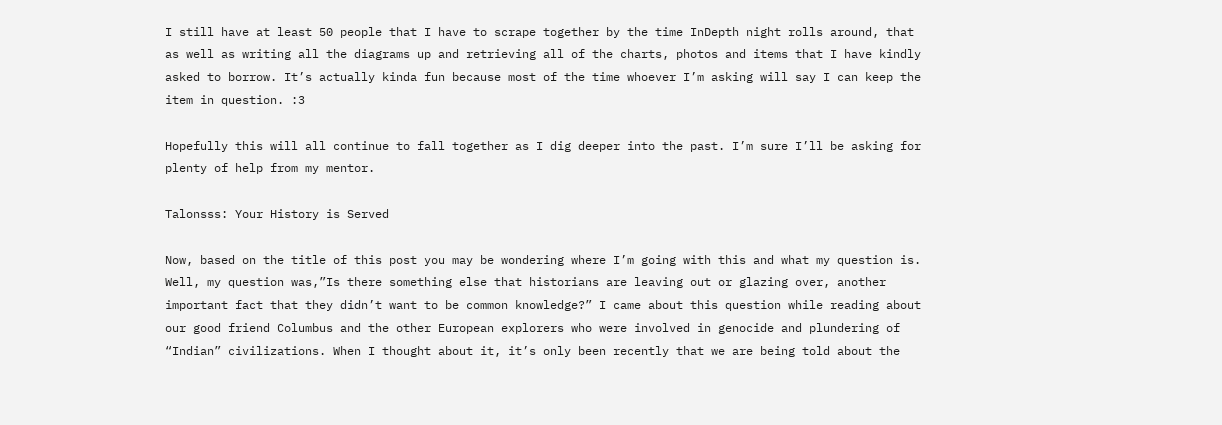I still have at least 50 people that I have to scrape together by the time InDepth night rolls around, that as well as writing all the diagrams up and retrieving all of the charts, photos and items that I have kindly asked to borrow. It’s actually kinda fun because most of the time whoever I’m asking will say I can keep the item in question. :3

Hopefully this will all continue to fall together as I dig deeper into the past. I’m sure I’ll be asking for plenty of help from my mentor.

Talonsss: Your History is Served

Now, based on the title of this post you may be wondering where I’m going with this and what my question is.
Well, my question was,”Is there something else that historians are leaving out or glazing over, another important fact that they didn’t want to be common knowledge?” I came about this question while reading about our good friend Columbus and the other European explorers who were involved in genocide and plundering of “Indian” civilizations. When I thought about it, it’s only been recently that we are being told about the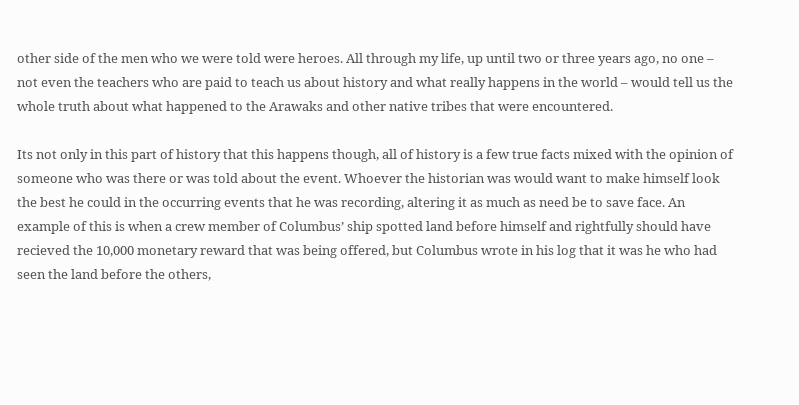other side of the men who we were told were heroes. All through my life, up until two or three years ago, no one – not even the teachers who are paid to teach us about history and what really happens in the world – would tell us the whole truth about what happened to the Arawaks and other native tribes that were encountered.

Its not only in this part of history that this happens though, all of history is a few true facts mixed with the opinion of someone who was there or was told about the event. Whoever the historian was would want to make himself look the best he could in the occurring events that he was recording, altering it as much as need be to save face. An example of this is when a crew member of Columbus’ ship spotted land before himself and rightfully should have recieved the 10,000 monetary reward that was being offered, but Columbus wrote in his log that it was he who had seen the land before the others,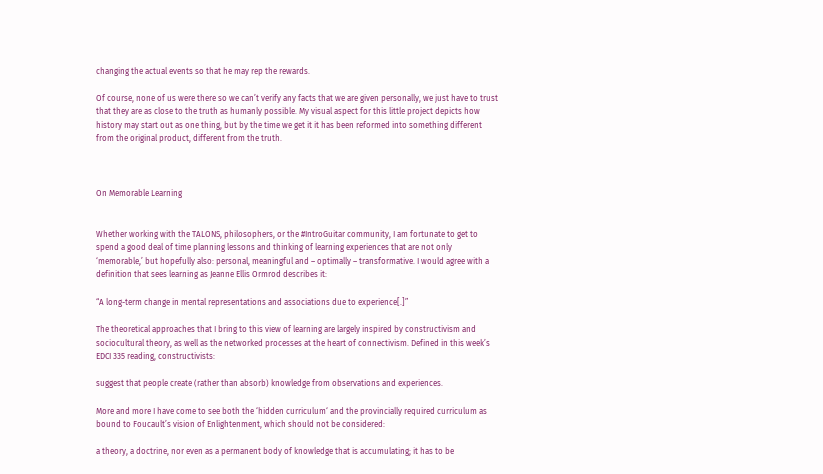changing the actual events so that he may rep the rewards.

Of course, none of us were there so we can’t verify any facts that we are given personally, we just have to trust that they are as close to the truth as humanly possible. My visual aspect for this little project depicts how history may start out as one thing, but by the time we get it it has been reformed into something different from the original product, different from the truth.



On Memorable Learning


Whether working with the TALONS, philosophers, or the #IntroGuitar community, I am fortunate to get to spend a good deal of time planning lessons and thinking of learning experiences that are not only ‘memorable,’ but hopefully also: personal, meaningful and – optimally – transformative. I would agree with a definition that sees learning as Jeanne Ellis Ormrod describes it:

“A long-term change in mental representations and associations due to experience[.]”

The theoretical approaches that I bring to this view of learning are largely inspired by constructivism and sociocultural theory, as well as the networked processes at the heart of connectivism. Defined in this week’s EDCI 335 reading, constructivists:

suggest that people create (rather than absorb) knowledge from observations and experiences.

More and more I have come to see both the ‘hidden curriculum‘ and the provincially required curriculum as bound to Foucault’s vision of Enlightenment, which should not be considered:

a theory, a doctrine, nor even as a permanent body of knowledge that is accumulating; it has to be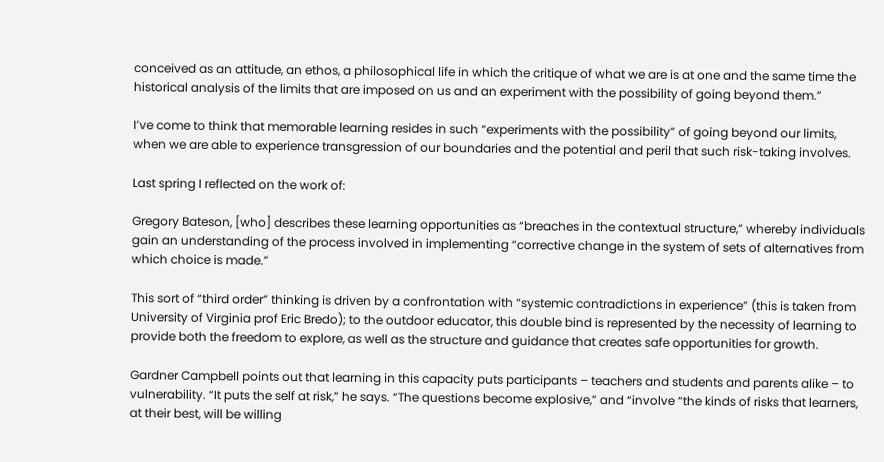conceived as an attitude, an ethos, a philosophical life in which the critique of what we are is at one and the same time the historical analysis of the limits that are imposed on us and an experiment with the possibility of going beyond them.”

I’ve come to think that memorable learning resides in such “experiments with the possibility” of going beyond our limits, when we are able to experience transgression of our boundaries and the potential and peril that such risk-taking involves.

Last spring I reflected on the work of:

Gregory Bateson, [who] describes these learning opportunities as “breaches in the contextual structure,” whereby individuals gain an understanding of the process involved in implementing “corrective change in the system of sets of alternatives from which choice is made.”

This sort of “third order” thinking is driven by a confrontation with “systemic contradictions in experience” (this is taken from University of Virginia prof Eric Bredo); to the outdoor educator, this double bind is represented by the necessity of learning to provide both the freedom to explore, as well as the structure and guidance that creates safe opportunities for growth.

Gardner Campbell points out that learning in this capacity puts participants – teachers and students and parents alike – to vulnerability. “It puts the self at risk,” he says. “The questions become explosive,” and “involve “the kinds of risks that learners, at their best, will be willing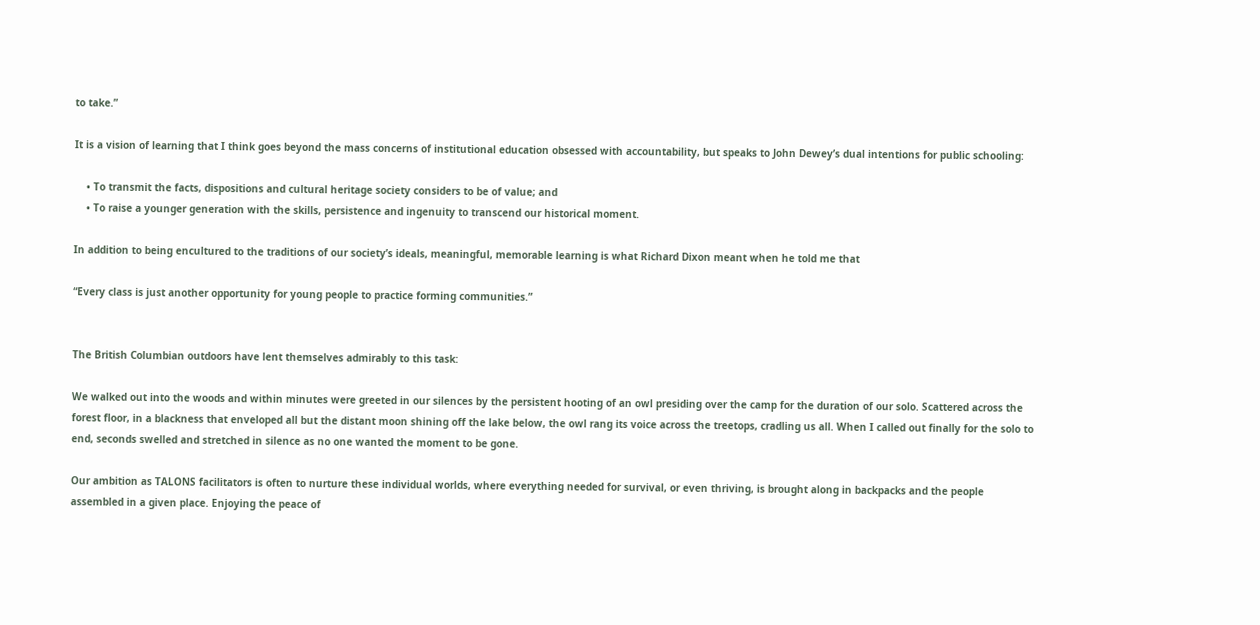to take.”

It is a vision of learning that I think goes beyond the mass concerns of institutional education obsessed with accountability, but speaks to John Dewey’s dual intentions for public schooling:

    • To transmit the facts, dispositions and cultural heritage society considers to be of value; and
    • To raise a younger generation with the skills, persistence and ingenuity to transcend our historical moment.

In addition to being encultured to the traditions of our society’s ideals, meaningful, memorable learning is what Richard Dixon meant when he told me that

“Every class is just another opportunity for young people to practice forming communities.”


The British Columbian outdoors have lent themselves admirably to this task:

We walked out into the woods and within minutes were greeted in our silences by the persistent hooting of an owl presiding over the camp for the duration of our solo. Scattered across the forest floor, in a blackness that enveloped all but the distant moon shining off the lake below, the owl rang its voice across the treetops, cradling us all. When I called out finally for the solo to end, seconds swelled and stretched in silence as no one wanted the moment to be gone.

Our ambition as TALONS facilitators is often to nurture these individual worlds, where everything needed for survival, or even thriving, is brought along in backpacks and the people assembled in a given place. Enjoying the peace of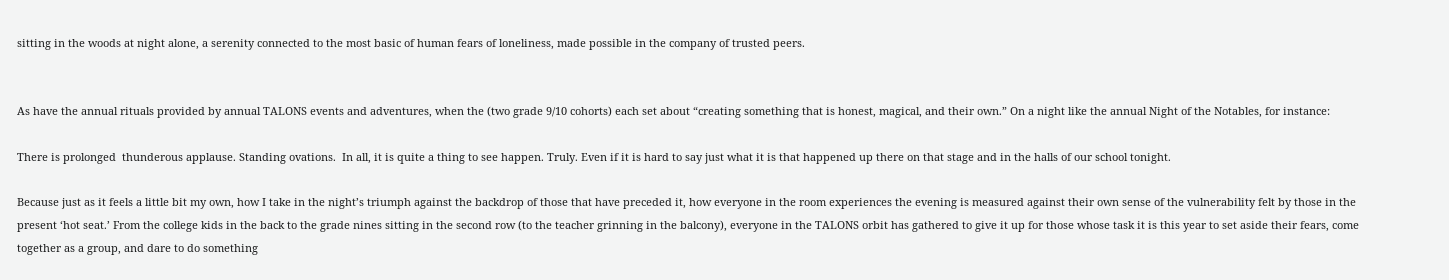sitting in the woods at night alone, a serenity connected to the most basic of human fears of loneliness, made possible in the company of trusted peers.


As have the annual rituals provided by annual TALONS events and adventures, when the (two grade 9/10 cohorts) each set about “creating something that is honest, magical, and their own.” On a night like the annual Night of the Notables, for instance:

There is prolonged  thunderous applause. Standing ovations.  In all, it is quite a thing to see happen. Truly. Even if it is hard to say just what it is that happened up there on that stage and in the halls of our school tonight.

Because just as it feels a little bit my own, how I take in the night’s triumph against the backdrop of those that have preceded it, how everyone in the room experiences the evening is measured against their own sense of the vulnerability felt by those in the present ‘hot seat.’ From the college kids in the back to the grade nines sitting in the second row (to the teacher grinning in the balcony), everyone in the TALONS orbit has gathered to give it up for those whose task it is this year to set aside their fears, come together as a group, and dare to do something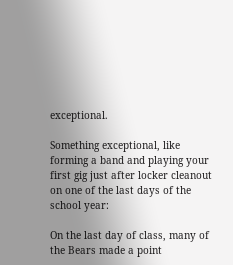exceptional.

Something exceptional, like forming a band and playing your first gig just after locker cleanout on one of the last days of the school year:

On the last day of class, many of the Bears made a point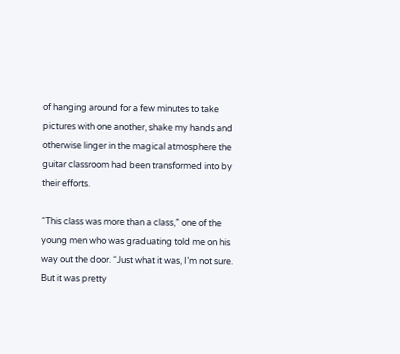of hanging around for a few minutes to take pictures with one another, shake my hands and otherwise linger in the magical atmosphere the guitar classroom had been transformed into by their efforts.

“This class was more than a class,” one of the young men who was graduating told me on his way out the door. “Just what it was, I’m not sure. But it was pretty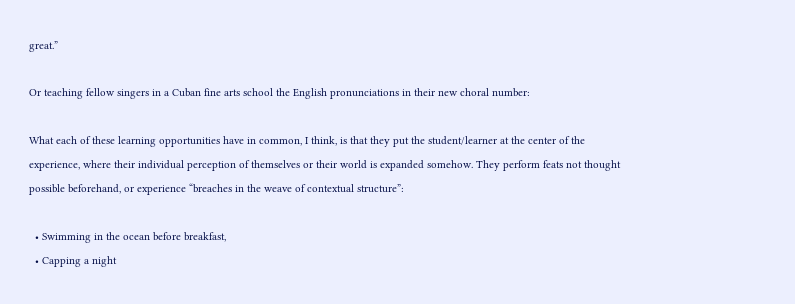great.”

Or teaching fellow singers in a Cuban fine arts school the English pronunciations in their new choral number:

What each of these learning opportunities have in common, I think, is that they put the student/learner at the center of the experience, where their individual perception of themselves or their world is expanded somehow. They perform feats not thought possible beforehand, or experience “breaches in the weave of contextual structure”:

  • Swimming in the ocean before breakfast,
  • Capping a night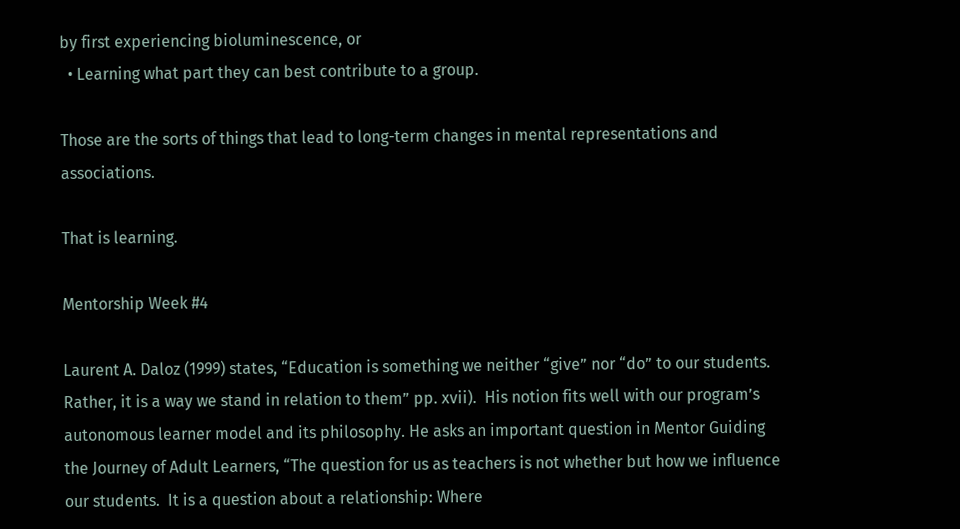by first experiencing bioluminescence, or
  • Learning what part they can best contribute to a group.

Those are the sorts of things that lead to long-term changes in mental representations and associations.

That is learning.

Mentorship Week #4

Laurent A. Daloz (1999) states, “Education is something we neither “give” nor “do” to our students.  Rather, it is a way we stand in relation to them” pp. xvii).  His notion fits well with our program’s autonomous learner model and its philosophy. He asks an important question in Mentor Guiding the Journey of Adult Learners, “The question for us as teachers is not whether but how we influence our students.  It is a question about a relationship: Where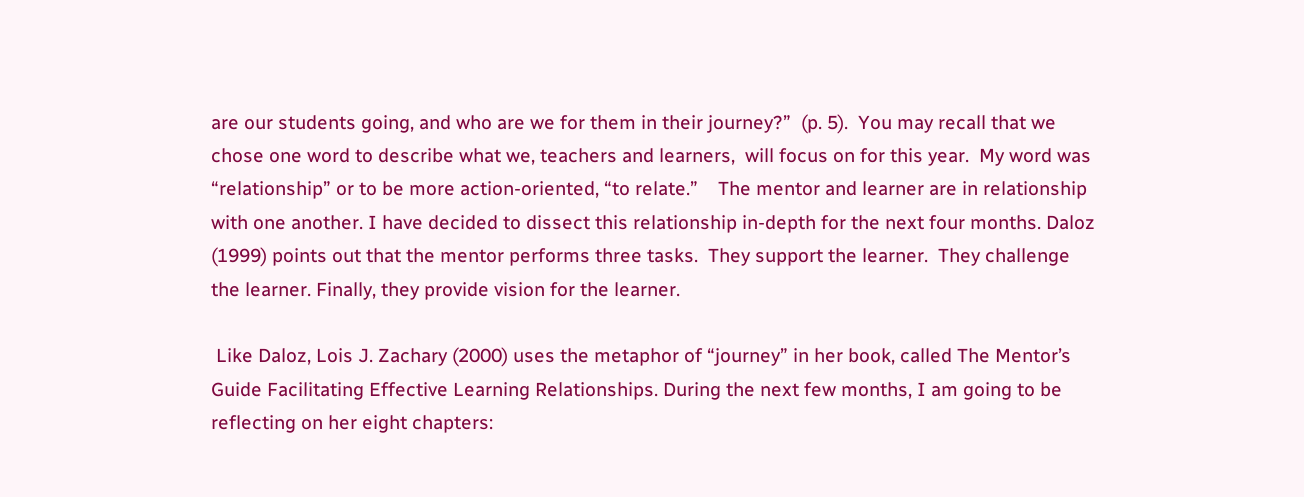are our students going, and who are we for them in their journey?”  (p. 5).  You may recall that we chose one word to describe what we, teachers and learners,  will focus on for this year.  My word was “relationship” or to be more action-oriented, “to relate.”    The mentor and learner are in relationship with one another. I have decided to dissect this relationship in-depth for the next four months. Daloz (1999) points out that the mentor performs three tasks.  They support the learner.  They challenge the learner. Finally, they provide vision for the learner.

 Like Daloz, Lois J. Zachary (2000) uses the metaphor of “journey” in her book, called The Mentor’s Guide Facilitating Effective Learning Relationships. During the next few months, I am going to be reflecting on her eight chapters: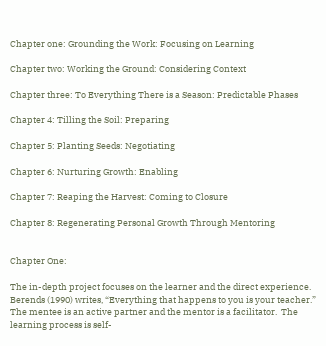Chapter one: Grounding the Work: Focusing on Learning

Chapter two: Working the Ground: Considering Context

Chapter three: To Everything There is a Season: Predictable Phases

Chapter 4: Tilling the Soil: Preparing

Chapter 5: Planting Seeds: Negotiating

Chapter 6: Nurturing Growth: Enabling

Chapter 7: Reaping the Harvest: Coming to Closure

Chapter 8: Regenerating Personal Growth Through Mentoring


Chapter One:

The in-depth project focuses on the learner and the direct experience.  Berends (1990) writes, “Everything that happens to you is your teacher.”  The mentee is an active partner and the mentor is a facilitator.  The learning process is self-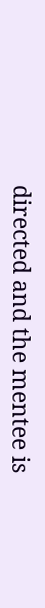directed and the mentee is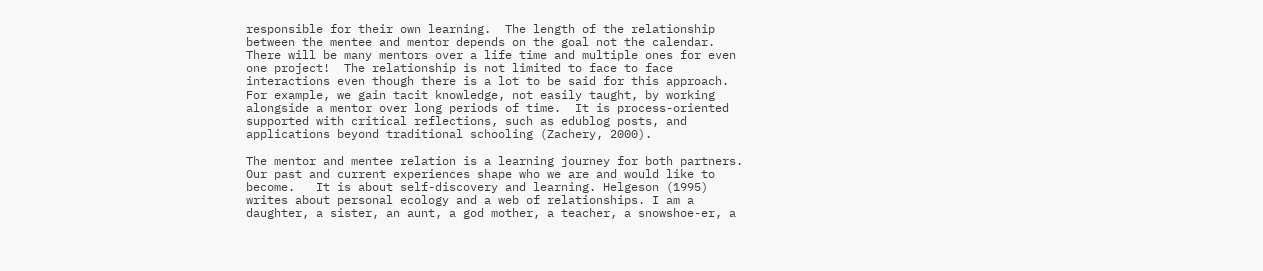responsible for their own learning.  The length of the relationship between the mentee and mentor depends on the goal not the calendar.  There will be many mentors over a life time and multiple ones for even one project!  The relationship is not limited to face to face interactions even though there is a lot to be said for this approach.  For example, we gain tacit knowledge, not easily taught, by working alongside a mentor over long periods of time.  It is process-oriented supported with critical reflections, such as edublog posts, and applications beyond traditional schooling (Zachery, 2000).

The mentor and mentee relation is a learning journey for both partners. Our past and current experiences shape who we are and would like to become.   It is about self-discovery and learning. Helgeson (1995) writes about personal ecology and a web of relationships. I am a daughter, a sister, an aunt, a god mother, a teacher, a snowshoe-er, a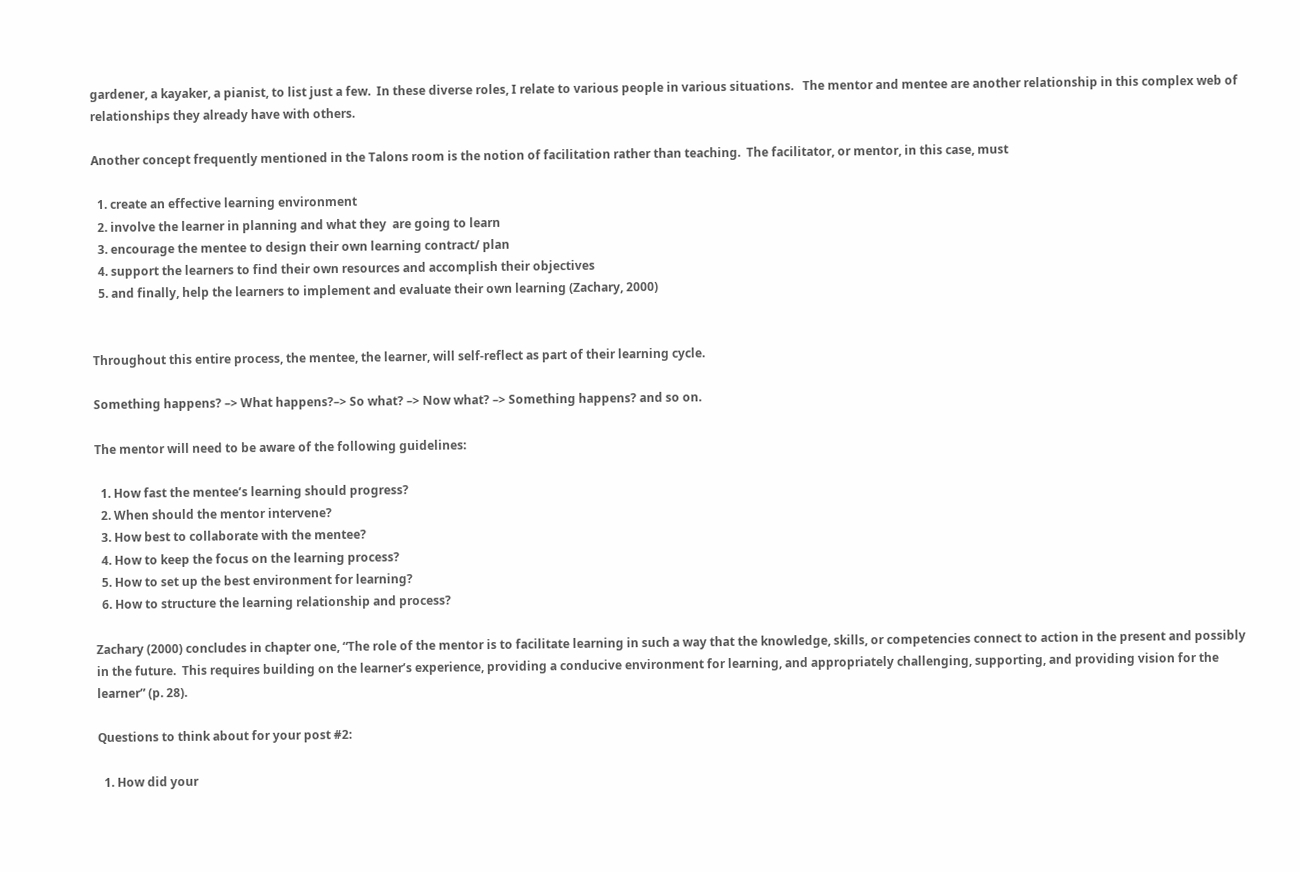gardener, a kayaker, a pianist, to list just a few.  In these diverse roles, I relate to various people in various situations.   The mentor and mentee are another relationship in this complex web of relationships they already have with others.

Another concept frequently mentioned in the Talons room is the notion of facilitation rather than teaching.  The facilitator, or mentor, in this case, must

  1. create an effective learning environment
  2. involve the learner in planning and what they  are going to learn
  3. encourage the mentee to design their own learning contract/ plan
  4. support the learners to find their own resources and accomplish their objectives
  5. and finally, help the learners to implement and evaluate their own learning (Zachary, 2000)


Throughout this entire process, the mentee, the learner, will self-reflect as part of their learning cycle.

Something happens? –> What happens?–> So what? –> Now what? –> Something happens? and so on.

The mentor will need to be aware of the following guidelines:

  1. How fast the mentee’s learning should progress?
  2. When should the mentor intervene?
  3. How best to collaborate with the mentee?
  4. How to keep the focus on the learning process?
  5. How to set up the best environment for learning?
  6. How to structure the learning relationship and process?

Zachary (2000) concludes in chapter one, “The role of the mentor is to facilitate learning in such a way that the knowledge, skills, or competencies connect to action in the present and possibly in the future.  This requires building on the learner’s experience, providing a conducive environment for learning, and appropriately challenging, supporting, and providing vision for the learner” (p. 28).

Questions to think about for your post #2:

  1. How did your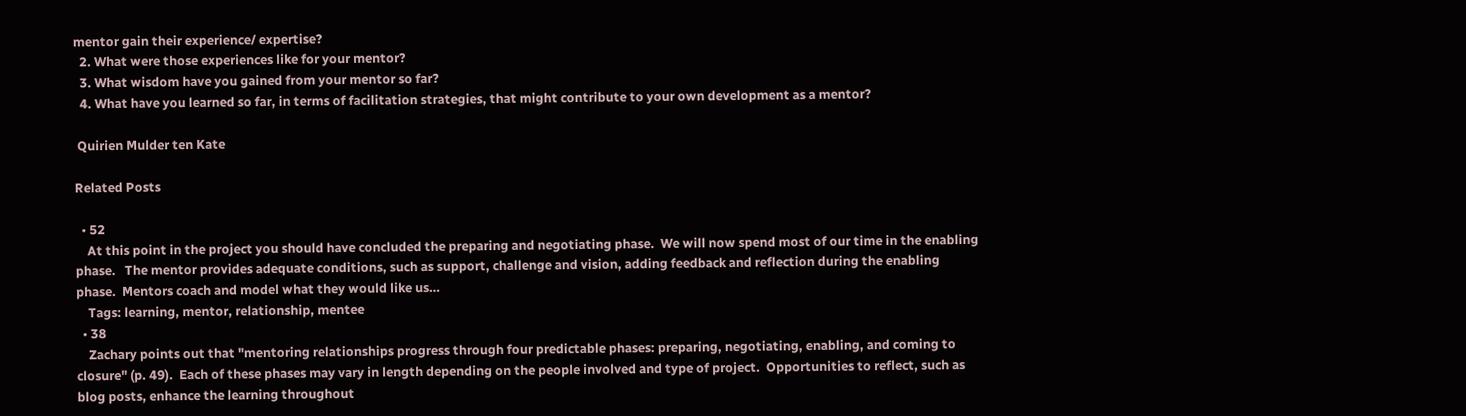mentor gain their experience/ expertise?
  2. What were those experiences like for your mentor?
  3. What wisdom have you gained from your mentor so far?
  4. What have you learned so far, in terms of facilitation strategies, that might contribute to your own development as a mentor?

 Quirien Mulder ten Kate

Related Posts

  • 52
    At this point in the project you should have concluded the preparing and negotiating phase.  We will now spend most of our time in the enabling phase.   The mentor provides adequate conditions, such as support, challenge and vision, adding feedback and reflection during the enabling phase.  Mentors coach and model what they would like us…
    Tags: learning, mentor, relationship, mentee
  • 38
    Zachary points out that "mentoring relationships progress through four predictable phases: preparing, negotiating, enabling, and coming to closure" (p. 49).  Each of these phases may vary in length depending on the people involved and type of project.  Opportunities to reflect, such as blog posts, enhance the learning throughout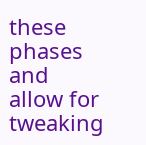these phases and allow for tweaking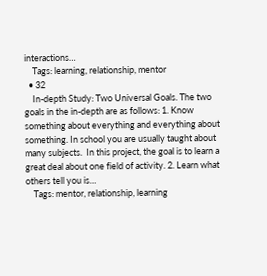interactions…
    Tags: learning, relationship, mentor
  • 32
    In-depth Study: Two Universal Goals. The two goals in the in-depth are as follows: 1. Know something about everything and everything about something. In school you are usually taught about many subjects.  In this project, the goal is to learn a great deal about one field of activity. 2. Learn what others tell you is…
    Tags: mentor, relationship, learning